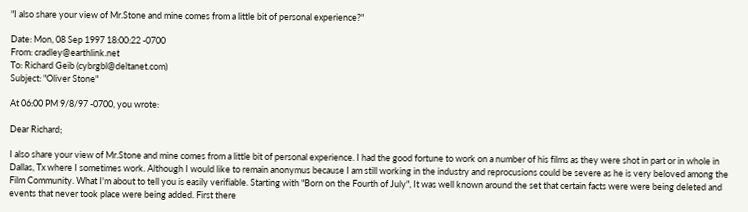"I also share your view of Mr.Stone and mine comes from a little bit of personal experience?"

Date: Mon, 08 Sep 1997 18:00:22 -0700
From: cradley@earthlink.net
To: Richard Geib (cybrgbl@deltanet.com)
Subject: "Oliver Stone"

At 06:00 PM 9/8/97 -0700, you wrote:

Dear Richard;

I also share your view of Mr.Stone and mine comes from a little bit of personal experience. I had the good fortune to work on a number of his films as they were shot in part or in whole in Dallas, Tx where I sometimes work. Although I would like to remain anonymus because I am still working in the industry and reprocusions could be severe as he is very beloved among the Film Community. What I'm about to tell you is easily verifiable. Starting with "Born on the Fourth of July", It was well known around the set that certain facts were were being deleted and events that never took place were being added. First there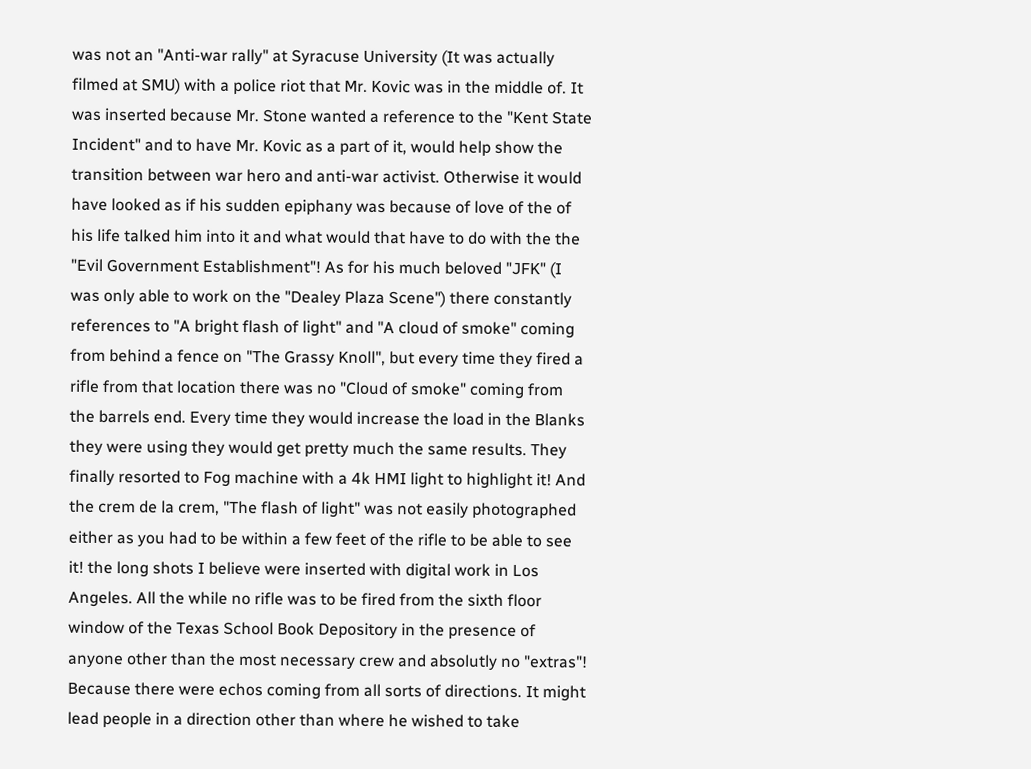was not an "Anti-war rally" at Syracuse University (It was actually filmed at SMU) with a police riot that Mr. Kovic was in the middle of. It was inserted because Mr. Stone wanted a reference to the "Kent State Incident" and to have Mr. Kovic as a part of it, would help show the transition between war hero and anti-war activist. Otherwise it would have looked as if his sudden epiphany was because of love of the of his life talked him into it and what would that have to do with the the "Evil Government Establishment"! As for his much beloved "JFK" (I was only able to work on the "Dealey Plaza Scene") there constantly references to "A bright flash of light" and "A cloud of smoke" coming from behind a fence on "The Grassy Knoll", but every time they fired a rifle from that location there was no "Cloud of smoke" coming from the barrels end. Every time they would increase the load in the Blanks they were using they would get pretty much the same results. They finally resorted to Fog machine with a 4k HMI light to highlight it! And the crem de la crem, "The flash of light" was not easily photographed either as you had to be within a few feet of the rifle to be able to see it! the long shots I believe were inserted with digital work in Los Angeles. All the while no rifle was to be fired from the sixth floor window of the Texas School Book Depository in the presence of anyone other than the most necessary crew and absolutly no "extras"! Because there were echos coming from all sorts of directions. It might lead people in a direction other than where he wished to take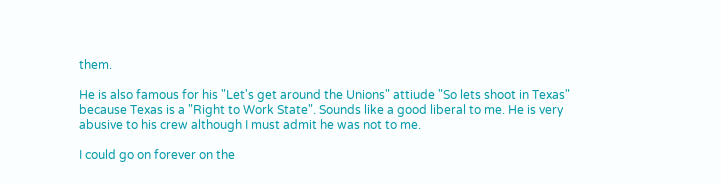them.

He is also famous for his "Let's get around the Unions" attiude "So lets shoot in Texas" because Texas is a "Right to Work State". Sounds like a good liberal to me. He is very abusive to his crew although I must admit he was not to me.

I could go on forever on the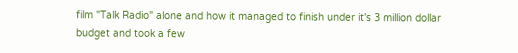film "Talk Radio" alone and how it managed to finish under it's 3 million dollar budget and took a few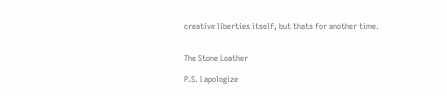creative liberties itself, but thats for another time.


The Stone Loather

P.S. I apologize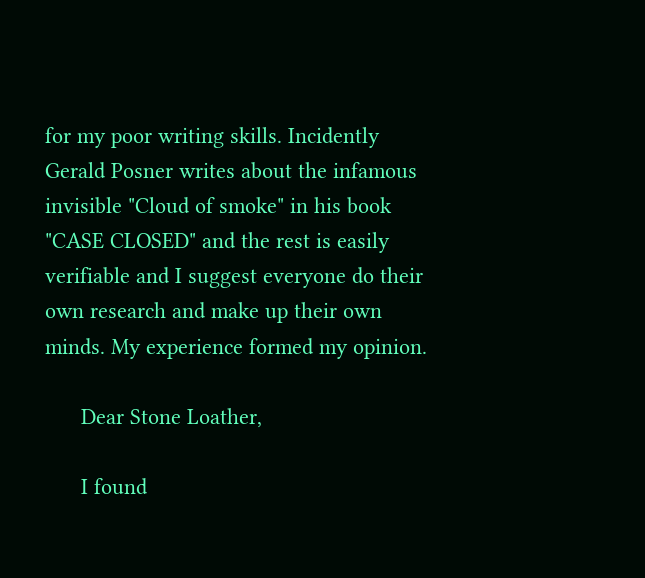for my poor writing skills. Incidently Gerald Posner writes about the infamous invisible "Cloud of smoke" in his book "CASE CLOSED" and the rest is easily verifiable and I suggest everyone do their own research and make up their own minds. My experience formed my opinion.

      Dear Stone Loather,

      I found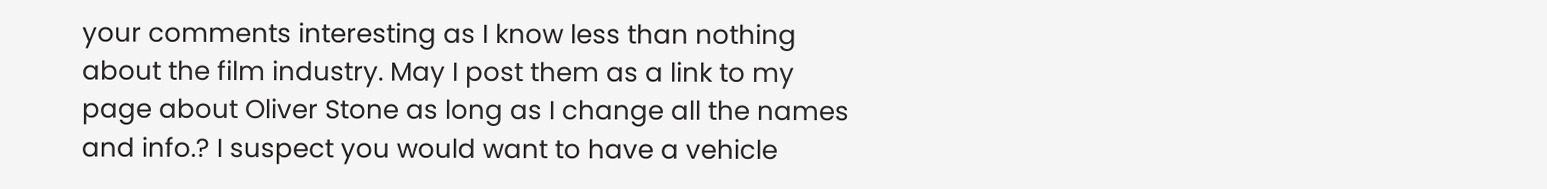your comments interesting as I know less than nothing about the film industry. May I post them as a link to my page about Oliver Stone as long as I change all the names and info.? I suspect you would want to have a vehicle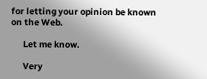for letting your opinion be known on the Web.

      Let me know.

      Very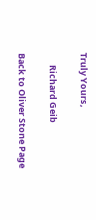Truly Yours,

      Richard Geib

Back to Oliver Stone Page